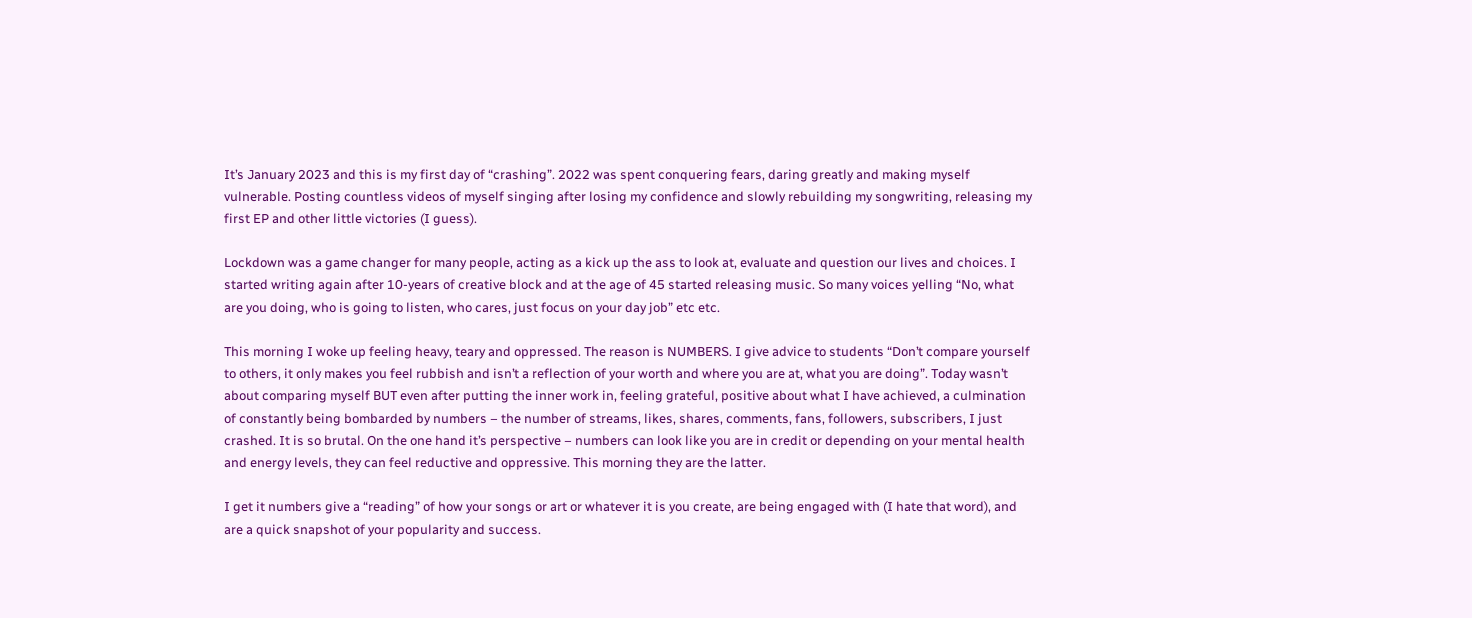It’s January 2023 and this is my first day of “crashing”. 2022 was spent conquering fears, daring greatly and making myself vulnerable. Posting countless videos of myself singing after losing my confidence and slowly rebuilding my songwriting, releasing my first EP and other little victories (I guess).

Lockdown was a game changer for many people, acting as a kick up the ass to look at, evaluate and question our lives and choices. I started writing again after 10-years of creative block and at the age of 45 started releasing music. So many voices yelling “No, what are you doing, who is going to listen, who cares, just focus on your day job” etc etc.

This morning I woke up feeling heavy, teary and oppressed. The reason is NUMBERS. I give advice to students “Don’t compare yourself to others, it only makes you feel rubbish and isn’t a reflection of your worth and where you are at, what you are doing”. Today wasn’t about comparing myself BUT even after putting the inner work in, feeling grateful, positive about what I have achieved, a culmination of constantly being bombarded by numbers – the number of streams, likes, shares, comments, fans, followers, subscribers, I just crashed. It is so brutal. On the one hand it’s perspective – numbers can look like you are in credit or depending on your mental health and energy levels, they can feel reductive and oppressive. This morning they are the latter.

I get it numbers give a “reading” of how your songs or art or whatever it is you create, are being engaged with (I hate that word), and are a quick snapshot of your popularity and success.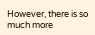However, there is so much more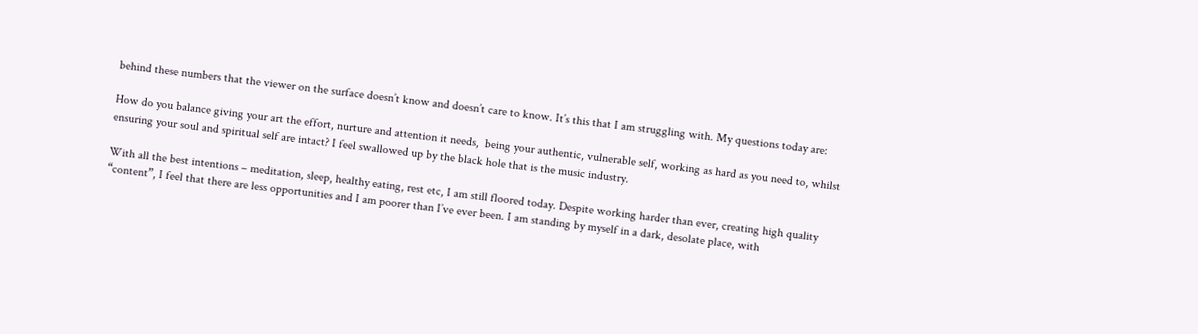behind these numbers that the viewer on the surface doesn’t know and doesn’t care to know. It’s this that I am struggling with. My questions today are:

How do you balance giving your art the effort, nurture and attention it needs,  being your authentic, vulnerable self, working as hard as you need to, whilst ensuring your soul and spiritual self are intact? I feel swallowed up by the black hole that is the music industry.

With all the best intentions – meditation, sleep, healthy eating, rest etc, I am still floored today. Despite working harder than ever, creating high quality “content”, I feel that there are less opportunities and I am poorer than I’ve ever been. I am standing by myself in a dark, desolate place, with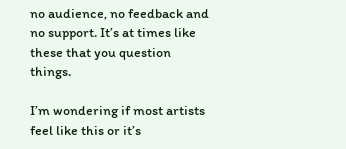no audience, no feedback and no support. It’s at times like these that you question things.

I’m wondering if most artists feel like this or it’s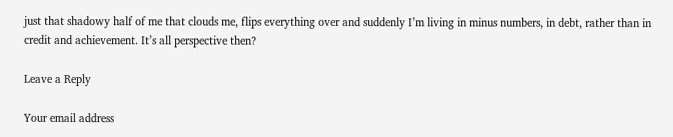just that shadowy half of me that clouds me, flips everything over and suddenly I’m living in minus numbers, in debt, rather than in credit and achievement. It’s all perspective then?

Leave a Reply

Your email address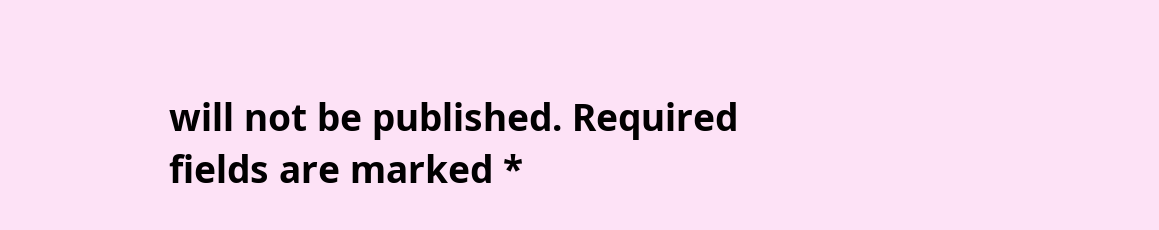will not be published. Required fields are marked *